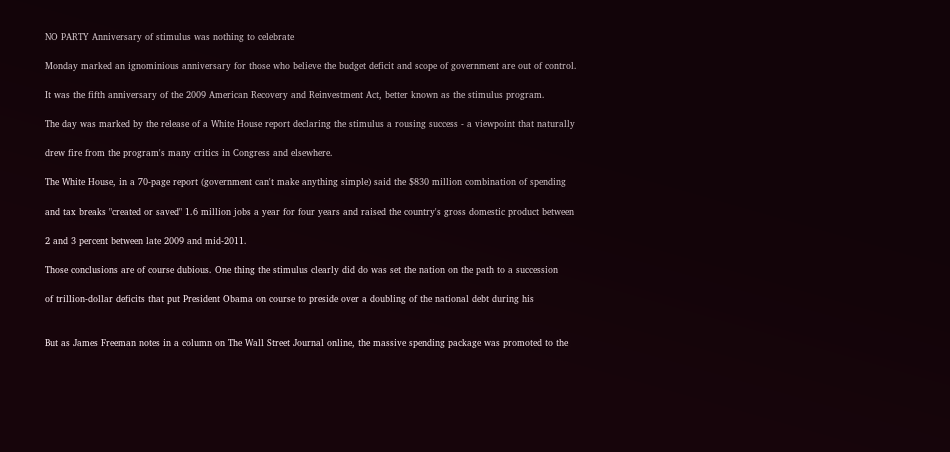NO PARTY Anniversary of stimulus was nothing to celebrate

Monday marked an ignominious anniversary for those who believe the budget deficit and scope of government are out of control.

It was the fifth anniversary of the 2009 American Recovery and Reinvestment Act, better known as the stimulus program.

The day was marked by the release of a White House report declaring the stimulus a rousing success - a viewpoint that naturally

drew fire from the program's many critics in Congress and elsewhere.

The White House, in a 70-page report (government can't make anything simple) said the $830 million combination of spending

and tax breaks "created or saved" 1.6 million jobs a year for four years and raised the country's gross domestic product between

2 and 3 percent between late 2009 and mid-2011.

Those conclusions are of course dubious. One thing the stimulus clearly did do was set the nation on the path to a succession

of trillion-dollar deficits that put President Obama on course to preside over a doubling of the national debt during his


But as James Freeman notes in a column on The Wall Street Journal online, the massive spending package was promoted to the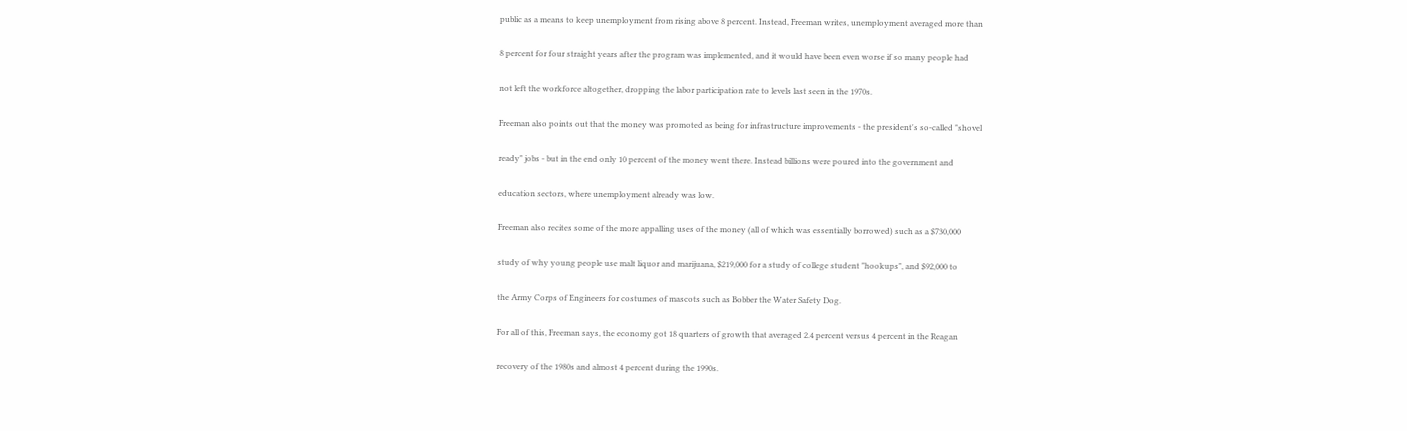public as a means to keep unemployment from rising above 8 percent. Instead, Freeman writes, unemployment averaged more than

8 percent for four straight years after the program was implemented, and it would have been even worse if so many people had

not left the workforce altogether, dropping the labor participation rate to levels last seen in the 1970s.

Freeman also points out that the money was promoted as being for infrastructure improvements - the president's so-called "shovel

ready" jobs - but in the end only 10 percent of the money went there. Instead billions were poured into the government and

education sectors, where unemployment already was low.

Freeman also recites some of the more appalling uses of the money (all of which was essentially borrowed) such as a $730,000

study of why young people use malt liquor and marijuana, $219,000 for a study of college student "hookups", and $92,000 to

the Army Corps of Engineers for costumes of mascots such as Bobber the Water Safety Dog.

For all of this, Freeman says, the economy got 18 quarters of growth that averaged 2.4 percent versus 4 percent in the Reagan

recovery of the 1980s and almost 4 percent during the 1990s.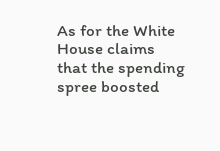As for the White House claims that the spending spree boosted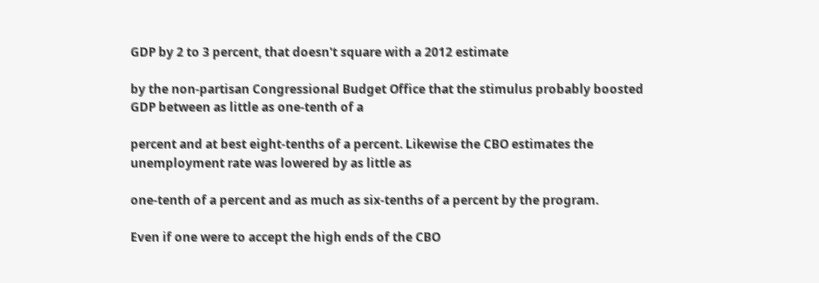GDP by 2 to 3 percent, that doesn't square with a 2012 estimate

by the non-partisan Congressional Budget Office that the stimulus probably boosted GDP between as little as one-tenth of a

percent and at best eight-tenths of a percent. Likewise the CBO estimates the unemployment rate was lowered by as little as

one-tenth of a percent and as much as six-tenths of a percent by the program.

Even if one were to accept the high ends of the CBO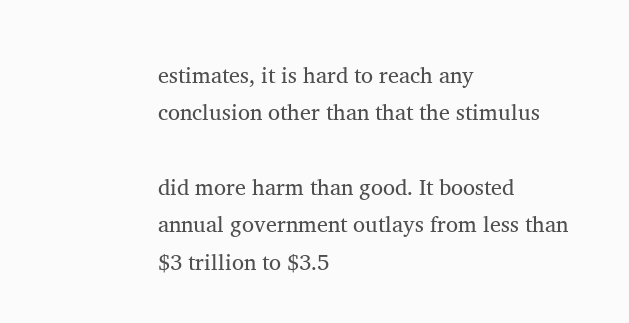estimates, it is hard to reach any conclusion other than that the stimulus

did more harm than good. It boosted annual government outlays from less than $3 trillion to $3.5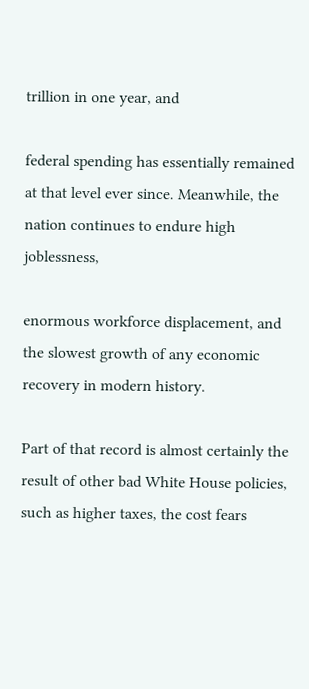trillion in one year, and

federal spending has essentially remained at that level ever since. Meanwhile, the nation continues to endure high joblessness,

enormous workforce displacement, and the slowest growth of any economic recovery in modern history.

Part of that record is almost certainly the result of other bad White House policies, such as higher taxes, the cost fears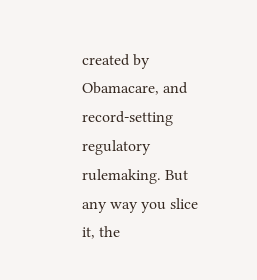created by Obamacare, and record-setting regulatory rulemaking. But any way you slice it, the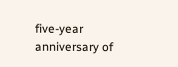five-year anniversary of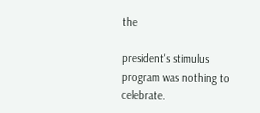the

president's stimulus program was nothing to celebrate.